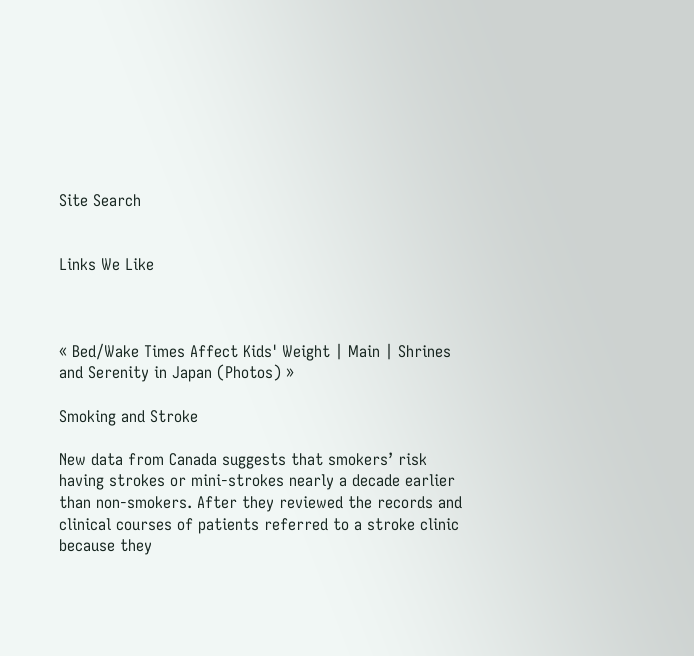Site Search


Links We Like



« Bed/Wake Times Affect Kids' Weight | Main | Shrines and Serenity in Japan (Photos) »

Smoking and Stroke

New data from Canada suggests that smokers’ risk having strokes or mini-strokes nearly a decade earlier than non-smokers. After they reviewed the records and clinical courses of patients referred to a stroke clinic because they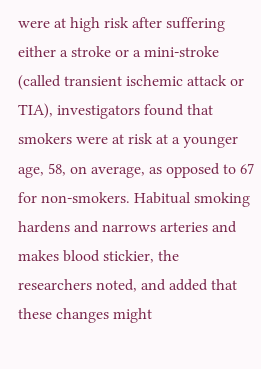were at high risk after suffering either a stroke or a mini-stroke (called transient ischemic attack or TIA), investigators found that smokers were at risk at a younger age, 58, on average, as opposed to 67 for non-smokers. Habitual smoking hardens and narrows arteries and makes blood stickier, the researchers noted, and added that these changes might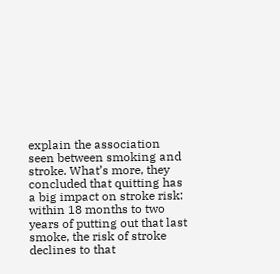explain the association seen between smoking and stroke. What’s more, they concluded that quitting has a big impact on stroke risk: within 18 months to two years of putting out that last smoke, the risk of stroke declines to that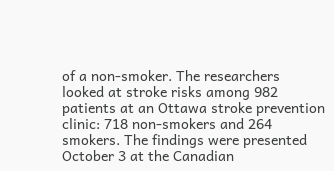of a non-smoker. The researchers looked at stroke risks among 982 patients at an Ottawa stroke prevention clinic: 718 non-smokers and 264 smokers. The findings were presented October 3 at the Canadian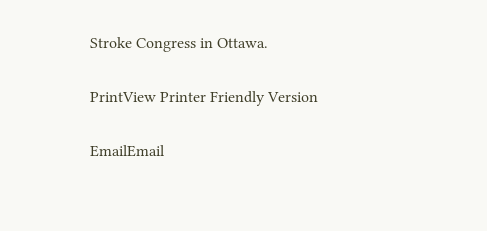Stroke Congress in Ottawa.

PrintView Printer Friendly Version

EmailEmail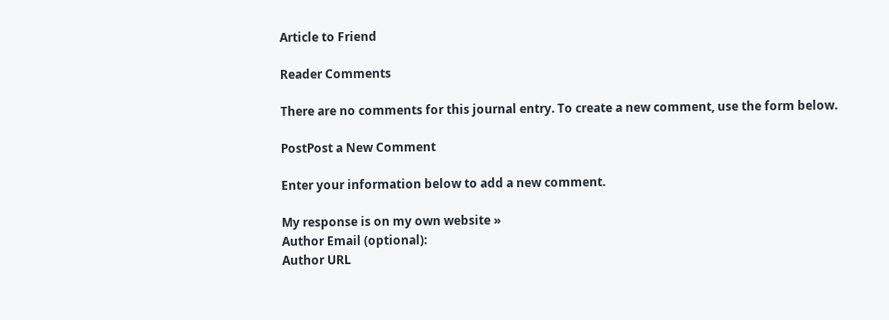Article to Friend

Reader Comments

There are no comments for this journal entry. To create a new comment, use the form below.

PostPost a New Comment

Enter your information below to add a new comment.

My response is on my own website »
Author Email (optional):
Author URL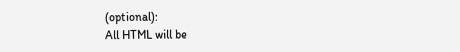(optional):
All HTML will be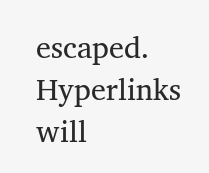escaped. Hyperlinks will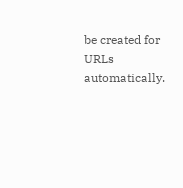be created for URLs automatically.